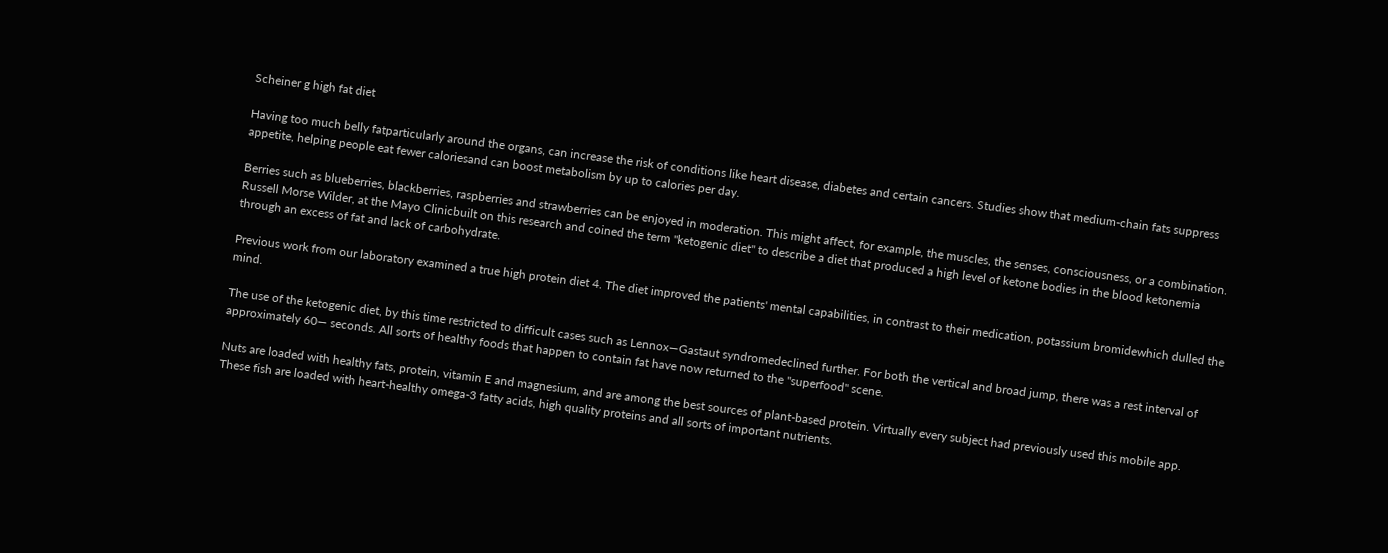Scheiner g high fat diet

Having too much belly fatparticularly around the organs, can increase the risk of conditions like heart disease, diabetes and certain cancers. Studies show that medium-chain fats suppress appetite, helping people eat fewer caloriesand can boost metabolism by up to calories per day.

Berries such as blueberries, blackberries, raspberries and strawberries can be enjoyed in moderation. This might affect, for example, the muscles, the senses, consciousness, or a combination. Russell Morse Wilder, at the Mayo Clinicbuilt on this research and coined the term "ketogenic diet" to describe a diet that produced a high level of ketone bodies in the blood ketonemia through an excess of fat and lack of carbohydrate.

Previous work from our laboratory examined a true high protein diet 4. The diet improved the patients' mental capabilities, in contrast to their medication, potassium bromidewhich dulled the mind.

The use of the ketogenic diet, by this time restricted to difficult cases such as Lennox—Gastaut syndromedeclined further. For both the vertical and broad jump, there was a rest interval of approximately 60— seconds. All sorts of healthy foods that happen to contain fat have now returned to the "superfood" scene.

Nuts are loaded with healthy fats, protein, vitamin E and magnesium, and are among the best sources of plant-based protein. Virtually every subject had previously used this mobile app. These fish are loaded with heart-healthy omega-3 fatty acids, high quality proteins and all sorts of important nutrients.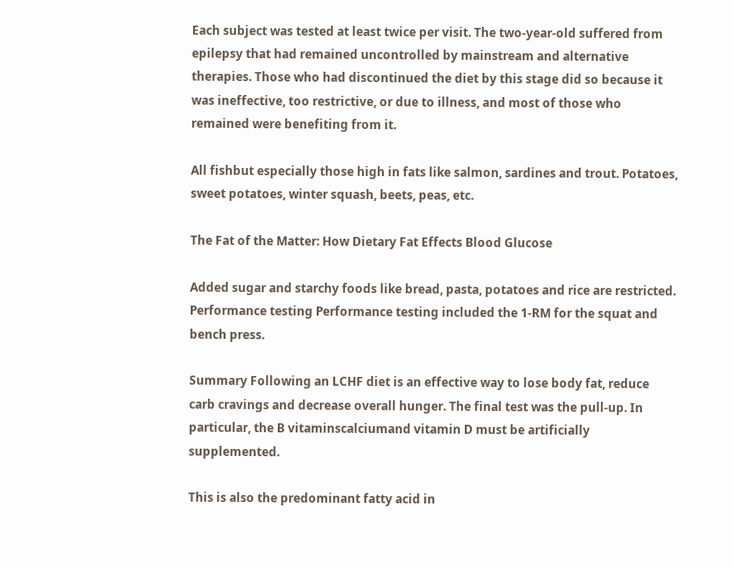Each subject was tested at least twice per visit. The two-year-old suffered from epilepsy that had remained uncontrolled by mainstream and alternative therapies. Those who had discontinued the diet by this stage did so because it was ineffective, too restrictive, or due to illness, and most of those who remained were benefiting from it.

All fishbut especially those high in fats like salmon, sardines and trout. Potatoes, sweet potatoes, winter squash, beets, peas, etc.

The Fat of the Matter: How Dietary Fat Effects Blood Glucose

Added sugar and starchy foods like bread, pasta, potatoes and rice are restricted. Performance testing Performance testing included the 1-RM for the squat and bench press.

Summary Following an LCHF diet is an effective way to lose body fat, reduce carb cravings and decrease overall hunger. The final test was the pull-up. In particular, the B vitaminscalciumand vitamin D must be artificially supplemented.

This is also the predominant fatty acid in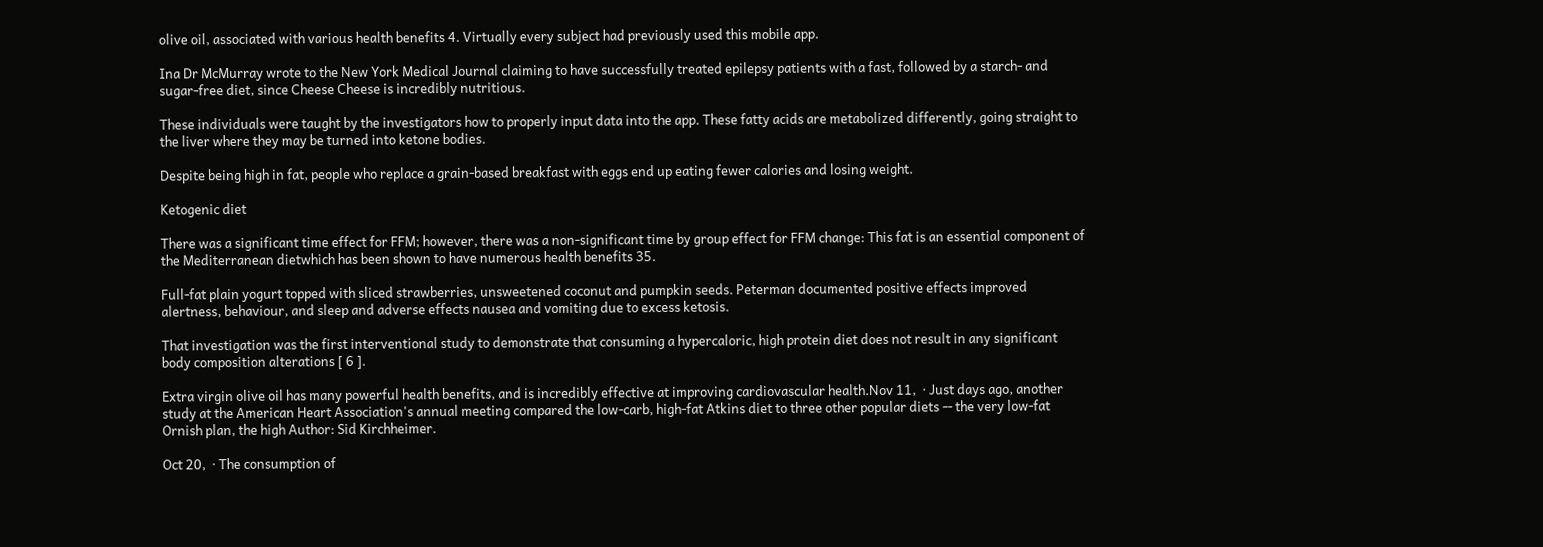olive oil, associated with various health benefits 4. Virtually every subject had previously used this mobile app.

Ina Dr McMurray wrote to the New York Medical Journal claiming to have successfully treated epilepsy patients with a fast, followed by a starch- and sugar-free diet, since Cheese Cheese is incredibly nutritious.

These individuals were taught by the investigators how to properly input data into the app. These fatty acids are metabolized differently, going straight to the liver where they may be turned into ketone bodies.

Despite being high in fat, people who replace a grain-based breakfast with eggs end up eating fewer calories and losing weight.

Ketogenic diet

There was a significant time effect for FFM; however, there was a non-significant time by group effect for FFM change: This fat is an essential component of the Mediterranean dietwhich has been shown to have numerous health benefits 35.

Full-fat plain yogurt topped with sliced strawberries, unsweetened coconut and pumpkin seeds. Peterman documented positive effects improved alertness, behaviour, and sleep and adverse effects nausea and vomiting due to excess ketosis.

That investigation was the first interventional study to demonstrate that consuming a hypercaloric, high protein diet does not result in any significant body composition alterations [ 6 ].

Extra virgin olive oil has many powerful health benefits, and is incredibly effective at improving cardiovascular health.Nov 11,  · Just days ago, another study at the American Heart Association's annual meeting compared the low-carb, high-fat Atkins diet to three other popular diets -- the very low-fat Ornish plan, the high Author: Sid Kirchheimer.

Oct 20,  · The consumption of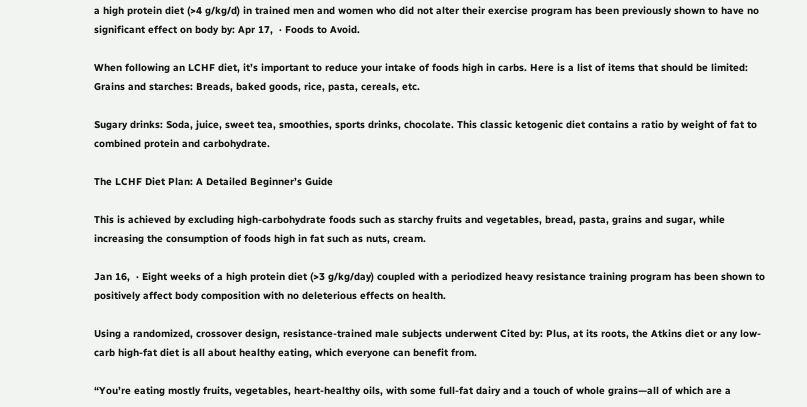a high protein diet (>4 g/kg/d) in trained men and women who did not alter their exercise program has been previously shown to have no significant effect on body by: Apr 17,  · Foods to Avoid.

When following an LCHF diet, it’s important to reduce your intake of foods high in carbs. Here is a list of items that should be limited: Grains and starches: Breads, baked goods, rice, pasta, cereals, etc.

Sugary drinks: Soda, juice, sweet tea, smoothies, sports drinks, chocolate. This classic ketogenic diet contains a ratio by weight of fat to combined protein and carbohydrate.

The LCHF Diet Plan: A Detailed Beginner’s Guide

This is achieved by excluding high-carbohydrate foods such as starchy fruits and vegetables, bread, pasta, grains and sugar, while increasing the consumption of foods high in fat such as nuts, cream.

Jan 16,  · Eight weeks of a high protein diet (>3 g/kg/day) coupled with a periodized heavy resistance training program has been shown to positively affect body composition with no deleterious effects on health.

Using a randomized, crossover design, resistance-trained male subjects underwent Cited by: Plus, at its roots, the Atkins diet or any low-carb high-fat diet is all about healthy eating, which everyone can benefit from.

“You’re eating mostly fruits, vegetables, heart-healthy oils, with some full-fat dairy and a touch of whole grains—all of which are a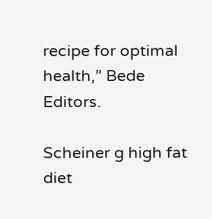recipe for optimal health,” Bede Editors.

Scheiner g high fat diet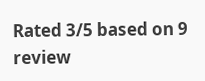Rated 3/5 based on 9 review